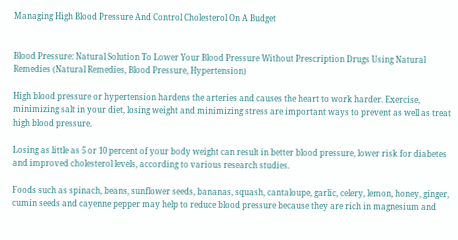Managing High Blood Pressure And Control Cholesterol On A Budget


Blood Pressure: Natural Solution To Lower Your Blood Pressure Without Prescription Drugs Using Natural Remedies (Natural Remedies, Blood Pressure, Hypertension)

High blood pressure or hypertension hardens the arteries and causes the heart to work harder. Exercise, minimizing salt in your diet, losing weight and minimizing stress are important ways to prevent as well as treat high blood pressure.

Losing as little as 5 or 10 percent of your body weight can result in better blood pressure, lower risk for diabetes and improved cholesterol levels, according to various research studies.

Foods such as spinach, beans, sunflower seeds, bananas, squash, cantaloupe, garlic, celery, lemon, honey, ginger, cumin seeds and cayenne pepper may help to reduce blood pressure because they are rich in magnesium and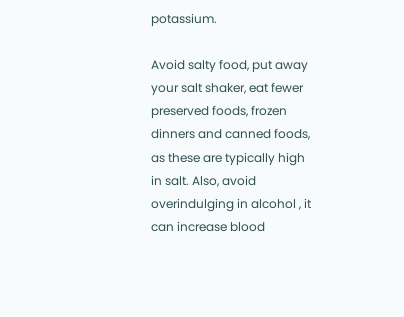potassium.

Avoid salty food, put away your salt shaker, eat fewer preserved foods, frozen dinners and canned foods, as these are typically high in salt. Also, avoid overindulging in alcohol , it can increase blood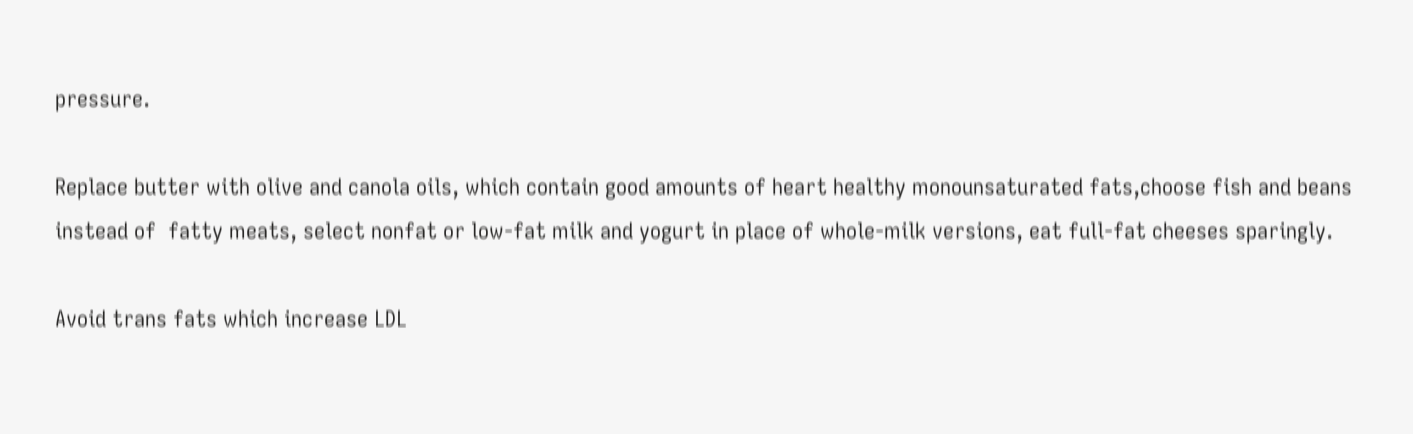pressure.

Replace butter with olive and canola oils, which contain good amounts of heart healthy monounsaturated fats,choose fish and beans instead of  fatty meats, select nonfat or low-fat milk and yogurt in place of whole-milk versions, eat full-fat cheeses sparingly.

Avoid trans fats which increase LDL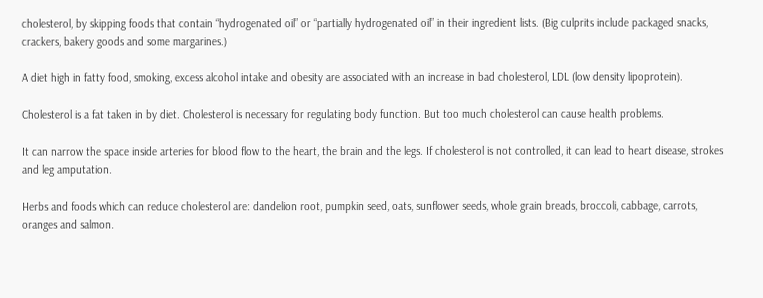cholesterol, by skipping foods that contain “hydrogenated oil” or “partially hydrogenated oil” in their ingredient lists. (Big culprits include packaged snacks, crackers, bakery goods and some margarines.)

A diet high in fatty food, smoking, excess alcohol intake and obesity are associated with an increase in bad cholesterol, LDL (low density lipoprotein).

Cholesterol is a fat taken in by diet. Cholesterol is necessary for regulating body function. But too much cholesterol can cause health problems.

It can narrow the space inside arteries for blood flow to the heart, the brain and the legs. If cholesterol is not controlled, it can lead to heart disease, strokes and leg amputation.

Herbs and foods which can reduce cholesterol are: dandelion root, pumpkin seed, oats, sunflower seeds, whole grain breads, broccoli, cabbage, carrots, oranges and salmon.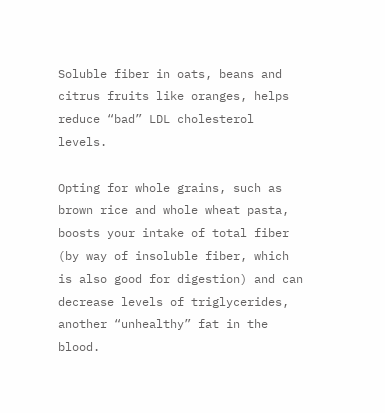Soluble fiber in oats, beans and citrus fruits like oranges, helps reduce “bad” LDL cholesterol levels.

Opting for whole grains, such as brown rice and whole wheat pasta, boosts your intake of total fiber (by way of insoluble fiber, which is also good for digestion) and can decrease levels of triglycerides, another “unhealthy” fat in the blood.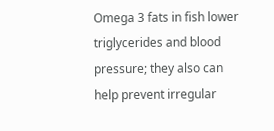Omega 3 fats in fish lower triglycerides and blood pressure; they also can help prevent irregular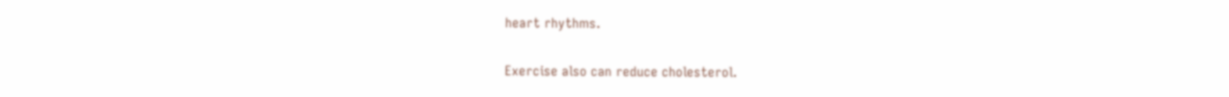heart rhythms.

Exercise also can reduce cholesterol.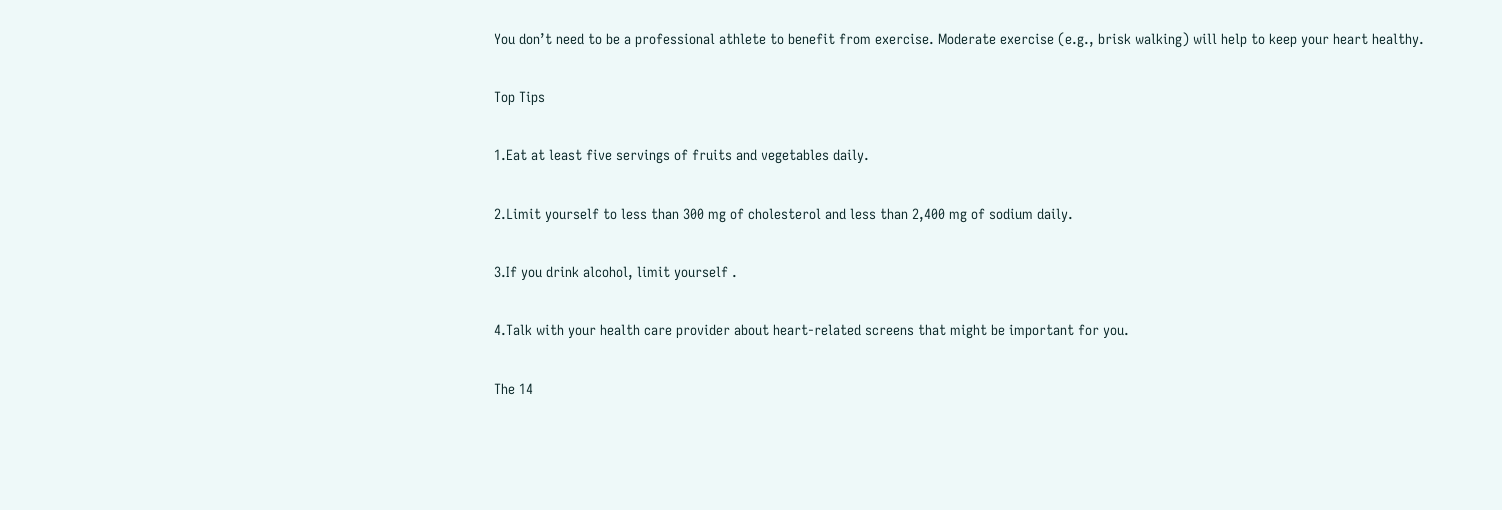You don’t need to be a professional athlete to benefit from exercise. Moderate exercise (e.g., brisk walking) will help to keep your heart healthy.

Top Tips

1.Eat at least five servings of fruits and vegetables daily.

2.Limit yourself to less than 300 mg of cholesterol and less than 2,400 mg of sodium daily.

3.If you drink alcohol, limit yourself .

4.Talk with your health care provider about heart-related screens that might be important for you.

The 14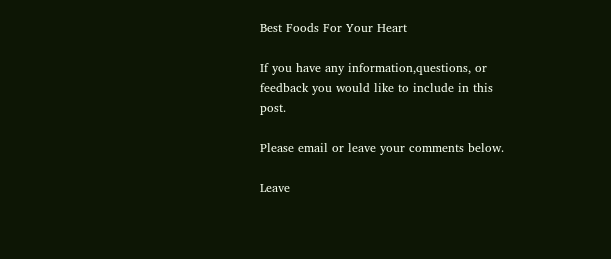Best Foods For Your Heart

If you have any information,questions, or feedback you would like to include in this post.

Please email or leave your comments below.

Leave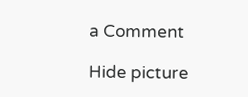a Comment

Hide picture